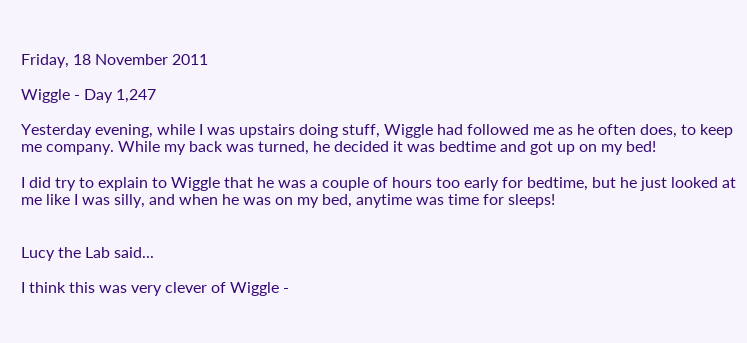Friday, 18 November 2011

Wiggle - Day 1,247

Yesterday evening, while I was upstairs doing stuff, Wiggle had followed me as he often does, to keep me company. While my back was turned, he decided it was bedtime and got up on my bed!

I did try to explain to Wiggle that he was a couple of hours too early for bedtime, but he just looked at me like I was silly, and when he was on my bed, anytime was time for sleeps!


Lucy the Lab said...

I think this was very clever of Wiggle -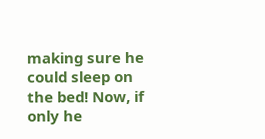making sure he could sleep on the bed! Now, if only he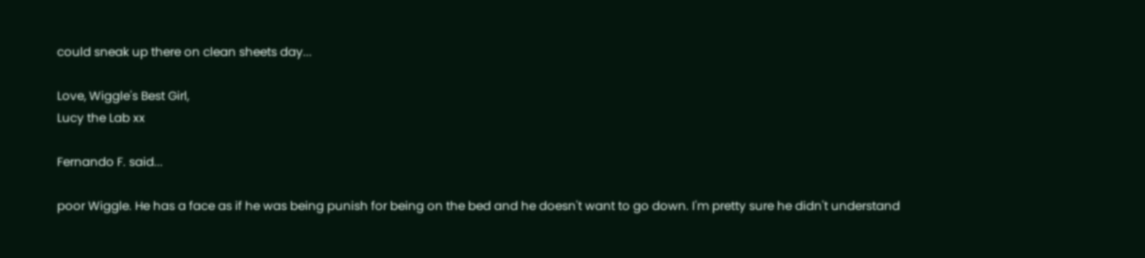could sneak up there on clean sheets day...

Love, Wiggle's Best Girl,
Lucy the Lab xx

Fernando F. said...

poor Wiggle. He has a face as if he was being punish for being on the bed and he doesn't want to go down. I'm pretty sure he didn't understand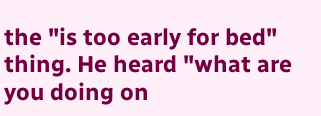the "is too early for bed" thing. He heard "what are you doing on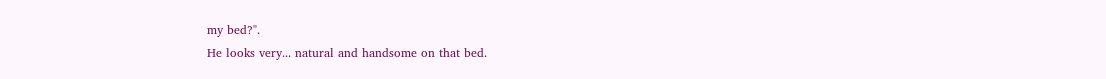my bed?".
He looks very... natural and handsome on that bed.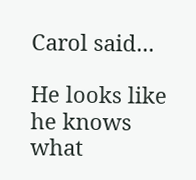Carol said...

He looks like he knows what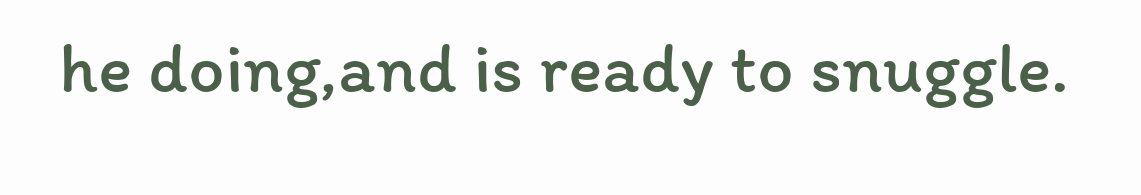he doing,and is ready to snuggle.